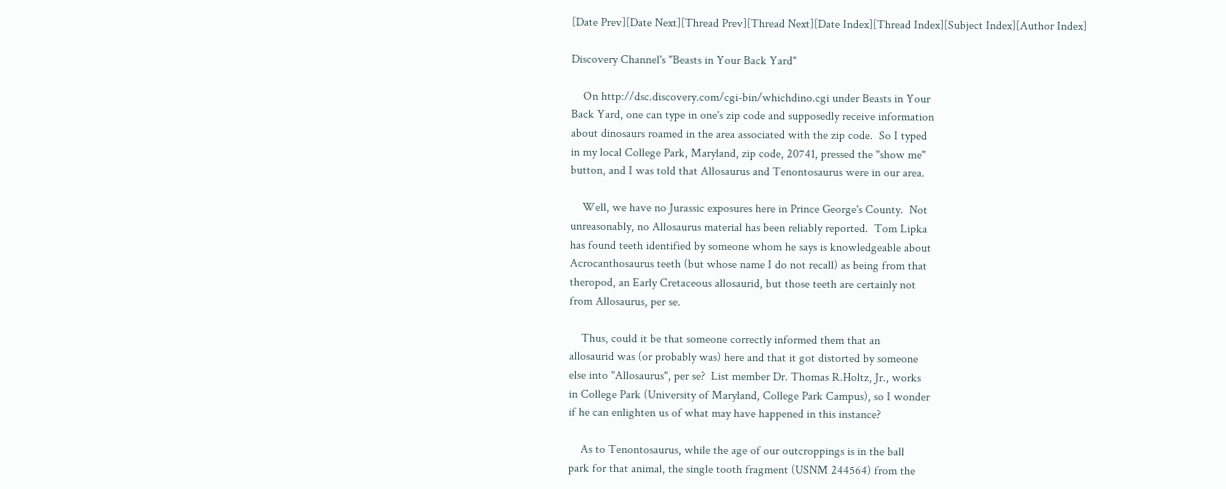[Date Prev][Date Next][Thread Prev][Thread Next][Date Index][Thread Index][Subject Index][Author Index]

Discovery Channel's "Beasts in Your Back Yard"

    On http://dsc.discovery.com/cgi-bin/whichdino.cgi under Beasts in Your
Back Yard, one can type in one's zip code and supposedly receive information
about dinosaurs roamed in the area associated with the zip code.  So I typed
in my local College Park, Maryland, zip code, 20741, pressed the "show me"
button, and I was told that Allosaurus and Tenontosaurus were in our area.

    Well, we have no Jurassic exposures here in Prince George's County.  Not
unreasonably, no Allosaurus material has been reliably reported.  Tom Lipka
has found teeth identified by someone whom he says is knowledgeable about
Acrocanthosaurus teeth (but whose name I do not recall) as being from that
theropod, an Early Cretaceous allosaurid, but those teeth are certainly not
from Allosaurus, per se.

    Thus, could it be that someone correctly informed them that an
allosaurid was (or probably was) here and that it got distorted by someone
else into "Allosaurus", per se?  List member Dr. Thomas R.Holtz, Jr., works
in College Park (University of Maryland, College Park Campus), so I wonder
if he can enlighten us of what may have happened in this instance?

    As to Tenontosaurus, while the age of our outcroppings is in the ball
park for that animal, the single tooth fragment (USNM 244564) from the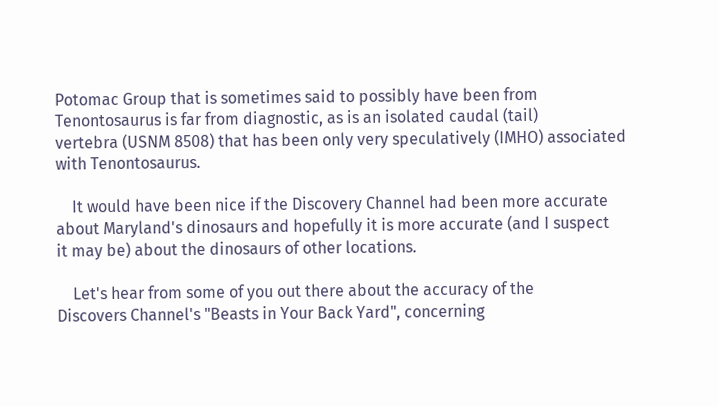Potomac Group that is sometimes said to possibly have been from
Tenontosaurus is far from diagnostic, as is an isolated caudal (tail)
vertebra (USNM 8508) that has been only very speculatively (IMHO) associated
with Tenontosaurus.

    It would have been nice if the Discovery Channel had been more accurate
about Maryland's dinosaurs and hopefully it is more accurate (and I suspect
it may be) about the dinosaurs of other locations.

    Let's hear from some of you out there about the accuracy of the
Discovers Channel's "Beasts in Your Back Yard", concerning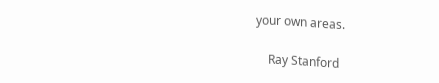your own areas.

    Ray Stanford